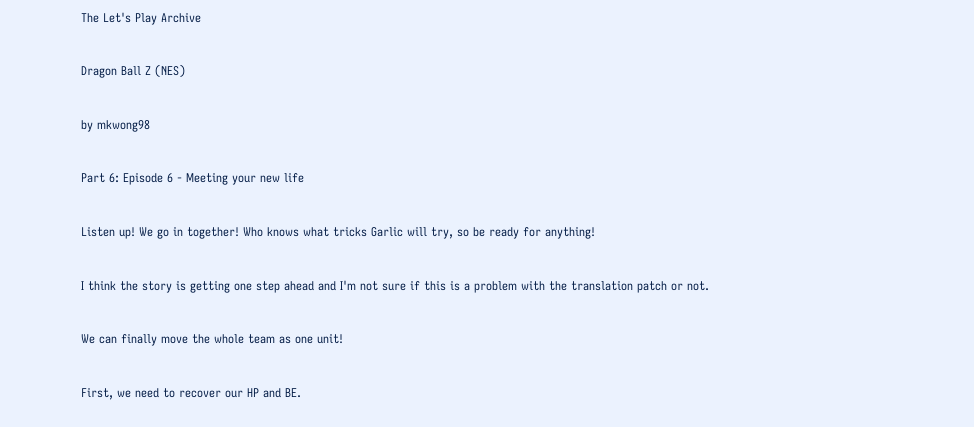The Let's Play Archive

Dragon Ball Z (NES)

by mkwong98

Part 6: Episode 6 - Meeting your new life

Listen up! We go in together! Who knows what tricks Garlic will try, so be ready for anything!

I think the story is getting one step ahead and I'm not sure if this is a problem with the translation patch or not.

We can finally move the whole team as one unit!

First, we need to recover our HP and BE.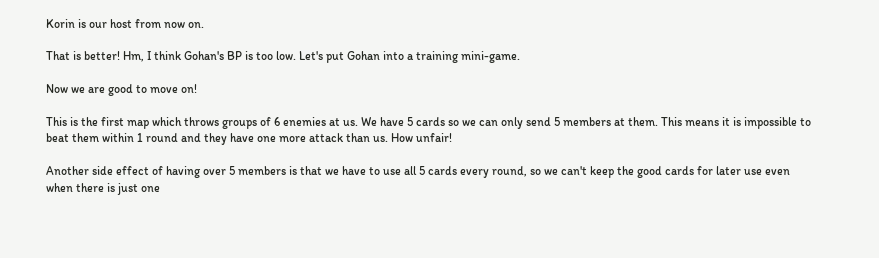Korin is our host from now on.

That is better! Hm, I think Gohan's BP is too low. Let's put Gohan into a training mini-game.

Now we are good to move on!

This is the first map which throws groups of 6 enemies at us. We have 5 cards so we can only send 5 members at them. This means it is impossible to beat them within 1 round and they have one more attack than us. How unfair!

Another side effect of having over 5 members is that we have to use all 5 cards every round, so we can't keep the good cards for later use even when there is just one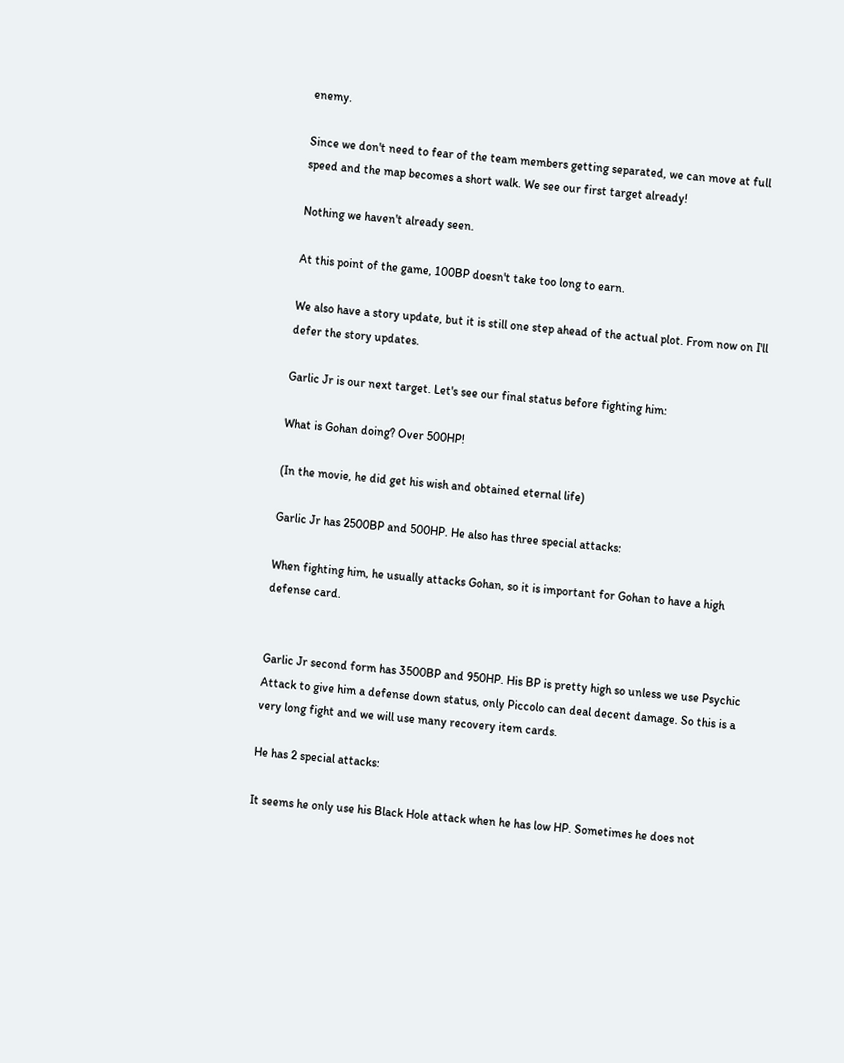enemy.

Since we don't need to fear of the team members getting separated, we can move at full speed and the map becomes a short walk. We see our first target already!

Nothing we haven't already seen.

At this point of the game, 100BP doesn't take too long to earn.

We also have a story update, but it is still one step ahead of the actual plot. From now on I'll defer the story updates.

Garlic Jr is our next target. Let's see our final status before fighting him:

What is Gohan doing? Over 500HP!

(In the movie, he did get his wish and obtained eternal life)

Garlic Jr has 2500BP and 500HP. He also has three special attacks:

When fighting him, he usually attacks Gohan, so it is important for Gohan to have a high defense card.


Garlic Jr second form has 3500BP and 950HP. His BP is pretty high so unless we use Psychic Attack to give him a defense down status, only Piccolo can deal decent damage. So this is a very long fight and we will use many recovery item cards.

He has 2 special attacks:

It seems he only use his Black Hole attack when he has low HP. Sometimes he does not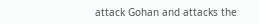attack Gohan and attacks the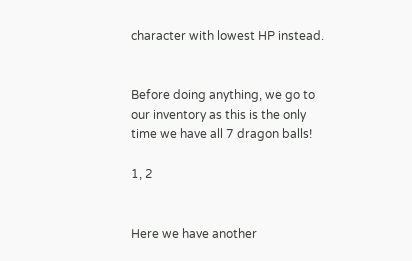character with lowest HP instead.


Before doing anything, we go to our inventory as this is the only time we have all 7 dragon balls!

1, 2


Here we have another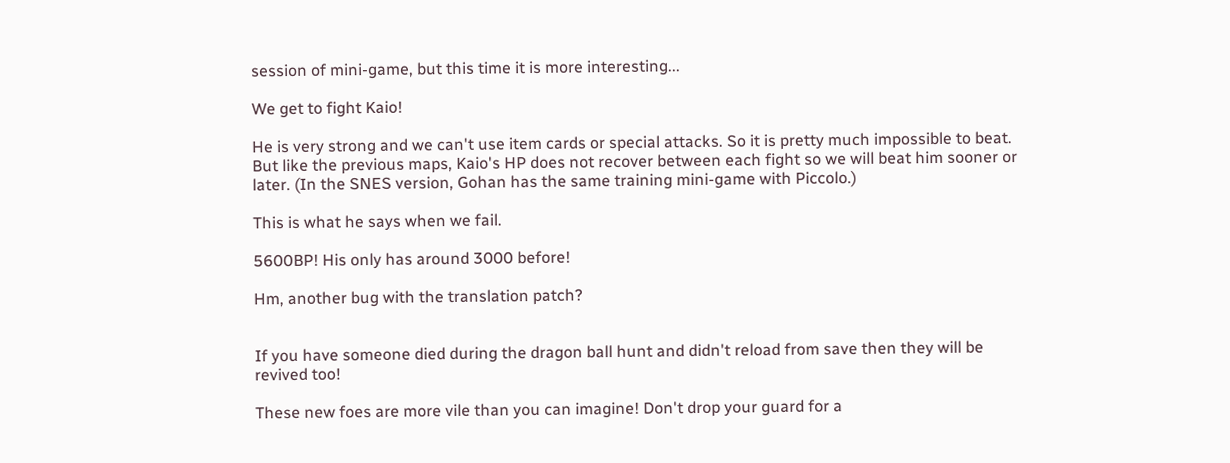session of mini-game, but this time it is more interesting...

We get to fight Kaio!

He is very strong and we can't use item cards or special attacks. So it is pretty much impossible to beat. But like the previous maps, Kaio's HP does not recover between each fight so we will beat him sooner or later. (In the SNES version, Gohan has the same training mini-game with Piccolo.)

This is what he says when we fail.

5600BP! His only has around 3000 before!

Hm, another bug with the translation patch?


If you have someone died during the dragon ball hunt and didn't reload from save then they will be revived too!

These new foes are more vile than you can imagine! Don't drop your guard for a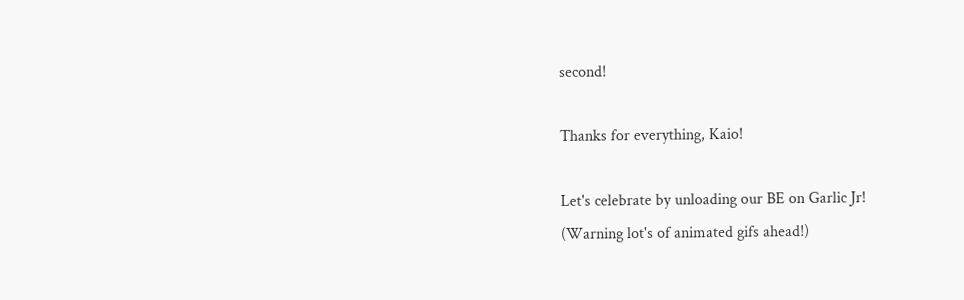second!

Thanks for everything, Kaio!

Let's celebrate by unloading our BE on Garlic Jr!
(Warning lot's of animated gifs ahead!)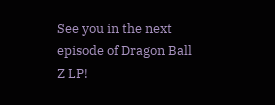See you in the next episode of Dragon Ball Z LP!